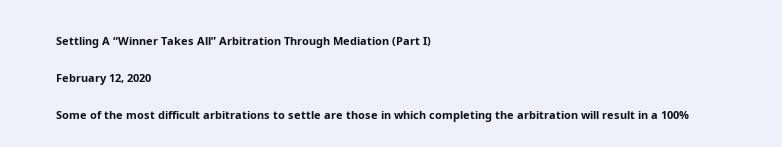Settling A “Winner Takes All” Arbitration Through Mediation (Part I)

February 12, 2020

Some of the most difficult arbitrations to settle are those in which completing the arbitration will result in a 100%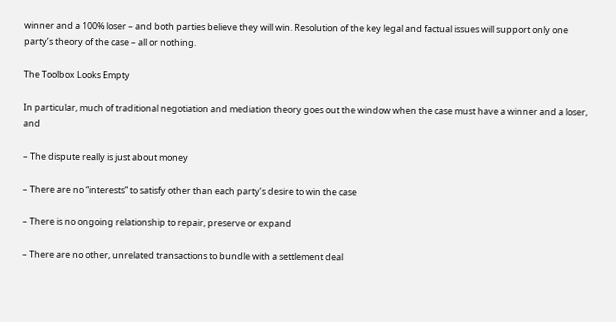winner and a 100% loser – and both parties believe they will win. Resolution of the key legal and factual issues will support only one party’s theory of the case – all or nothing.

The Toolbox Looks Empty

In particular, much of traditional negotiation and mediation theory goes out the window when the case must have a winner and a loser, and

– The dispute really is just about money

– There are no “interests” to satisfy other than each party’s desire to win the case

– There is no ongoing relationship to repair, preserve or expand

– There are no other, unrelated transactions to bundle with a settlement deal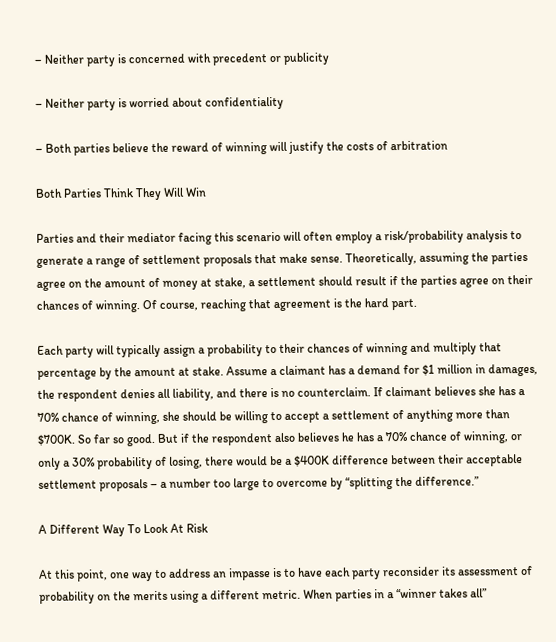– Neither party is concerned with precedent or publicity

– Neither party is worried about confidentiality

– Both parties believe the reward of winning will justify the costs of arbitration

Both Parties Think They Will Win

Parties and their mediator facing this scenario will often employ a risk/probability analysis to generate a range of settlement proposals that make sense. Theoretically, assuming the parties agree on the amount of money at stake, a settlement should result if the parties agree on their chances of winning. Of course, reaching that agreement is the hard part.

Each party will typically assign a probability to their chances of winning and multiply that percentage by the amount at stake. Assume a claimant has a demand for $1 million in damages, the respondent denies all liability, and there is no counterclaim. If claimant believes she has a 70% chance of winning, she should be willing to accept a settlement of anything more than $700K. So far so good. But if the respondent also believes he has a 70% chance of winning, or only a 30% probability of losing, there would be a $400K difference between their acceptable settlement proposals – a number too large to overcome by “splitting the difference.”

A Different Way To Look At Risk

At this point, one way to address an impasse is to have each party reconsider its assessment of probability on the merits using a different metric. When parties in a “winner takes all”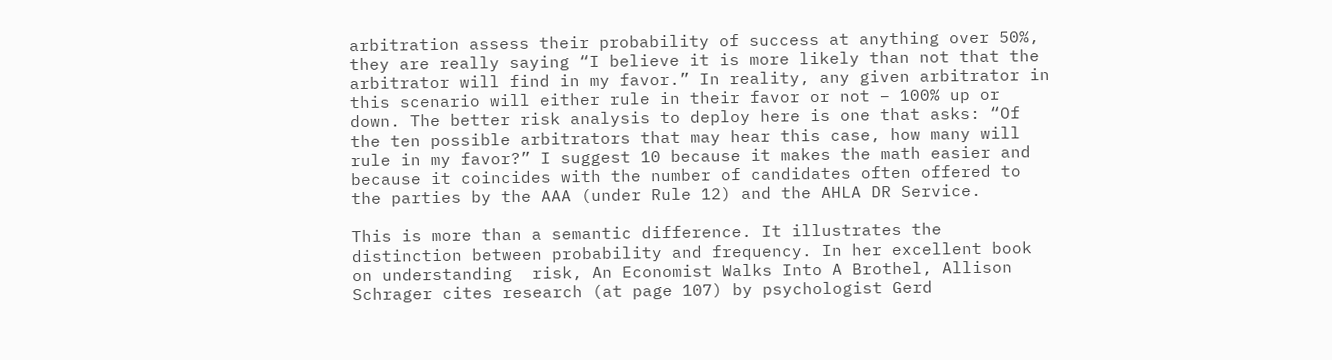arbitration assess their probability of success at anything over 50%, they are really saying “I believe it is more likely than not that the arbitrator will find in my favor.” In reality, any given arbitrator in this scenario will either rule in their favor or not – 100% up or down. The better risk analysis to deploy here is one that asks: “Of the ten possible arbitrators that may hear this case, how many will rule in my favor?” I suggest 10 because it makes the math easier and because it coincides with the number of candidates often offered to the parties by the AAA (under Rule 12) and the AHLA DR Service.

This is more than a semantic difference. It illustrates the distinction between probability and frequency. In her excellent book on understanding  risk, An Economist Walks Into A Brothel, Allison Schrager cites research (at page 107) by psychologist Gerd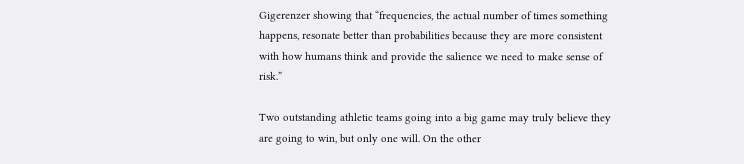Gigerenzer showing that “frequencies, the actual number of times something happens, resonate better than probabilities because they are more consistent with how humans think and provide the salience we need to make sense of risk.”

Two outstanding athletic teams going into a big game may truly believe they are going to win, but only one will. On the other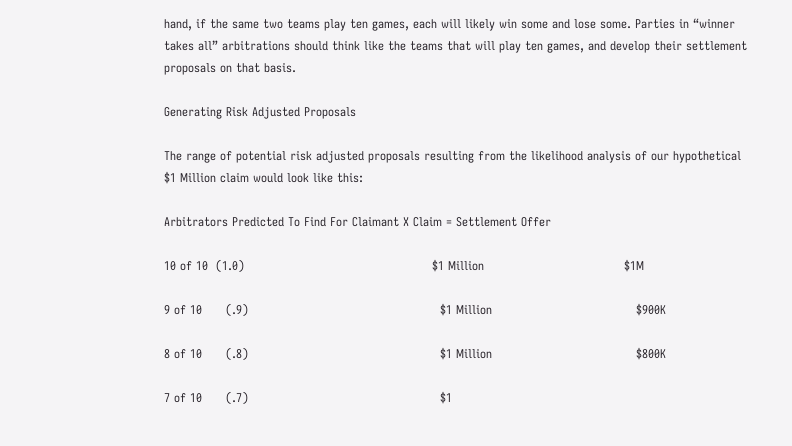hand, if the same two teams play ten games, each will likely win some and lose some. Parties in “winner takes all” arbitrations should think like the teams that will play ten games, and develop their settlement proposals on that basis.

Generating Risk Adjusted Proposals

The range of potential risk adjusted proposals resulting from the likelihood analysis of our hypothetical $1 Million claim would look like this:

Arbitrators Predicted To Find For Claimant X Claim = Settlement Offer

10 of 10  (1.0)                                               $1 Million                                   $1M

9 of 10      (.9)                                                $1 Million                                    $900K

8 of 10      (.8)                                                $1 Million                                    $800K

7 of 10      (.7)                                                $1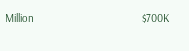Million                                    $700K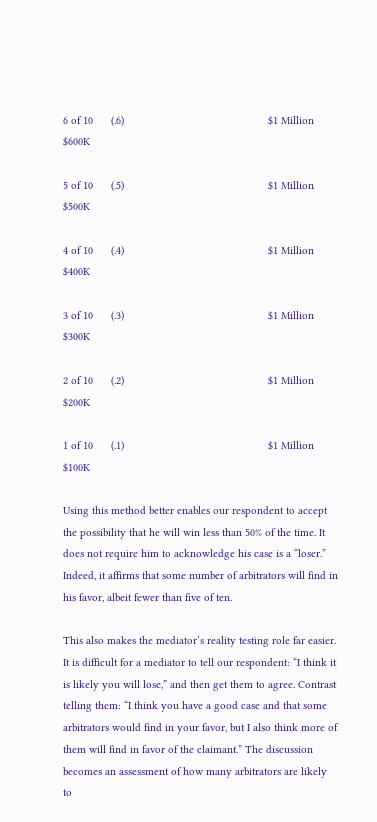6 of 10      (.6)                                                $1 Million                                    $600K

5 of 10      (.5)                                                $1 Million                                    $500K

4 of 10      (.4)                                                $1 Million                                    $400K

3 of 10      (.3)                                                $1 Million                                    $300K

2 of 10      (.2)                                                $1 Million                                    $200K

1 of 10      (.1)                                                $1 Million                                    $100K

Using this method better enables our respondent to accept the possibility that he will win less than 50% of the time. It does not require him to acknowledge his case is a “loser.” Indeed, it affirms that some number of arbitrators will find in his favor, albeit fewer than five of ten.

This also makes the mediator’s reality testing role far easier. It is difficult for a mediator to tell our respondent: “I think it is likely you will lose,” and then get them to agree. Contrast telling them: “I think you have a good case and that some arbitrators would find in your favor, but I also think more of them will find in favor of the claimant.” The discussion becomes an assessment of how many arbitrators are likely to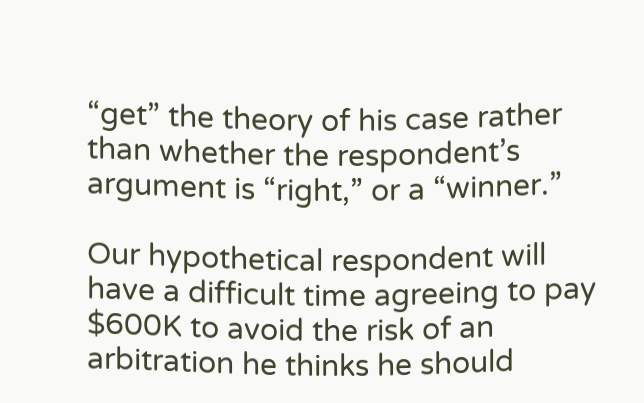“get” the theory of his case rather than whether the respondent’s argument is “right,” or a “winner.”

Our hypothetical respondent will have a difficult time agreeing to pay $600K to avoid the risk of an arbitration he thinks he should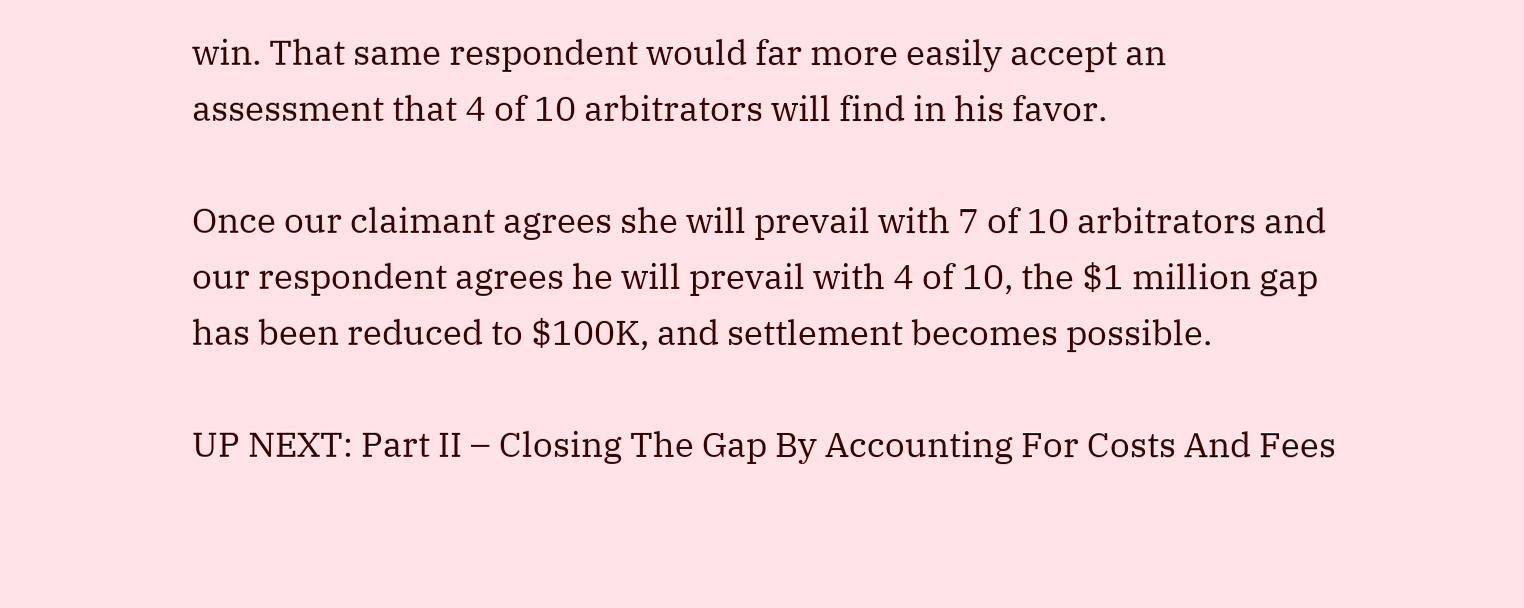win. That same respondent would far more easily accept an assessment that 4 of 10 arbitrators will find in his favor.

Once our claimant agrees she will prevail with 7 of 10 arbitrators and our respondent agrees he will prevail with 4 of 10, the $1 million gap has been reduced to $100K, and settlement becomes possible.

UP NEXT: Part II – Closing The Gap By Accounting For Costs And Fees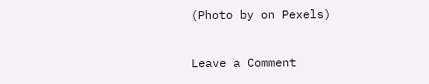(Photo by on Pexels)

Leave a Comment